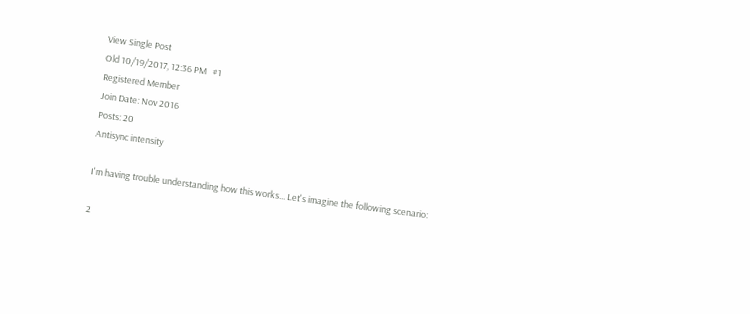View Single Post
Old 10/19/2017, 12:36 PM   #1
Registered Member
Join Date: Nov 2016
Posts: 20
Antisync intensity

I'm having trouble understanding how this works... Let's imagine the following scenario:

2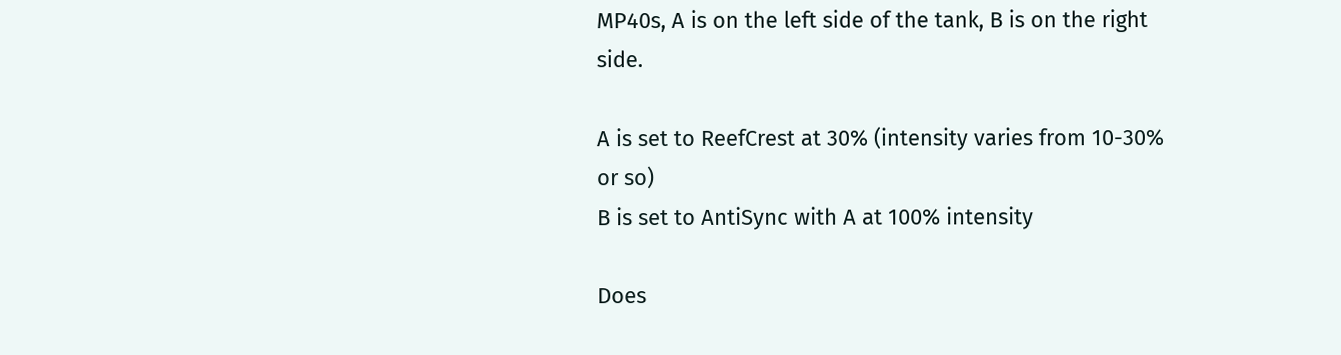MP40s, A is on the left side of the tank, B is on the right side.

A is set to ReefCrest at 30% (intensity varies from 10-30% or so)
B is set to AntiSync with A at 100% intensity

Does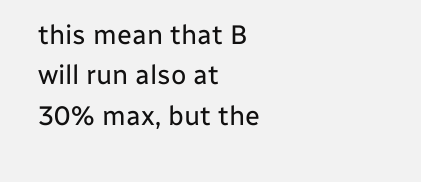this mean that B will run also at 30% max, but the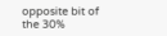opposite bit of the 30%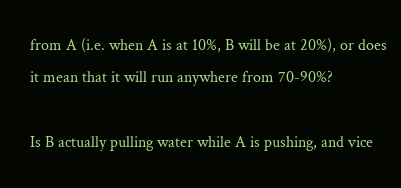from A (i.e. when A is at 10%, B will be at 20%), or does it mean that it will run anywhere from 70-90%?

Is B actually pulling water while A is pushing, and vice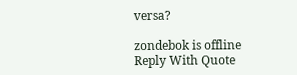versa?

zondebok is offline   Reply With Quote